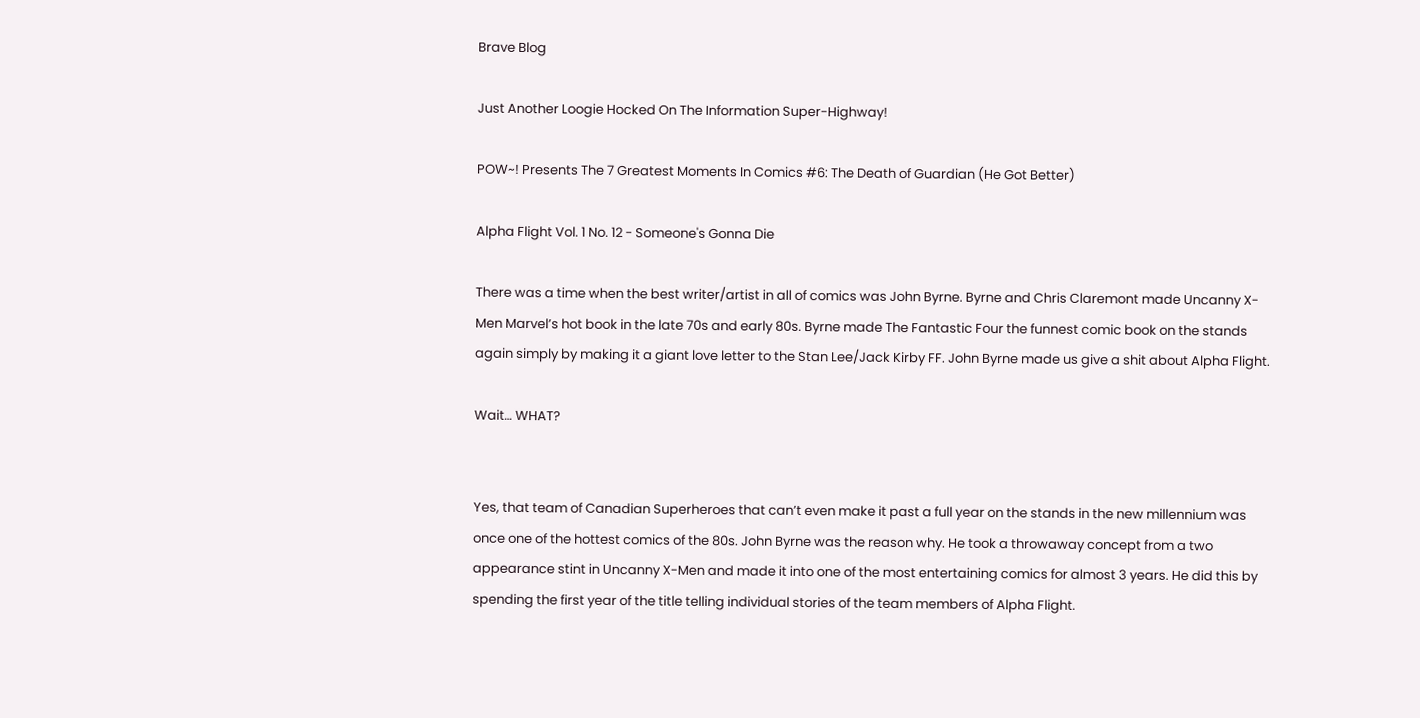Brave Blog

Just Another Loogie Hocked On The Information Super-Highway!

POW~! Presents The 7 Greatest Moments In Comics #6: The Death of Guardian (He Got Better)

Alpha Flight Vol. 1 No. 12 - Someone's Gonna Die

There was a time when the best writer/artist in all of comics was John Byrne. Byrne and Chris Claremont made Uncanny X-Men Marvel’s hot book in the late 70s and early 80s. Byrne made The Fantastic Four the funnest comic book on the stands again simply by making it a giant love letter to the Stan Lee/Jack Kirby FF. John Byrne made us give a shit about Alpha Flight.

Wait… WHAT?


Yes, that team of Canadian Superheroes that can’t even make it past a full year on the stands in the new millennium was once one of the hottest comics of the 80s. John Byrne was the reason why. He took a throwaway concept from a two appearance stint in Uncanny X-Men and made it into one of the most entertaining comics for almost 3 years. He did this by spending the first year of the title telling individual stories of the team members of Alpha Flight.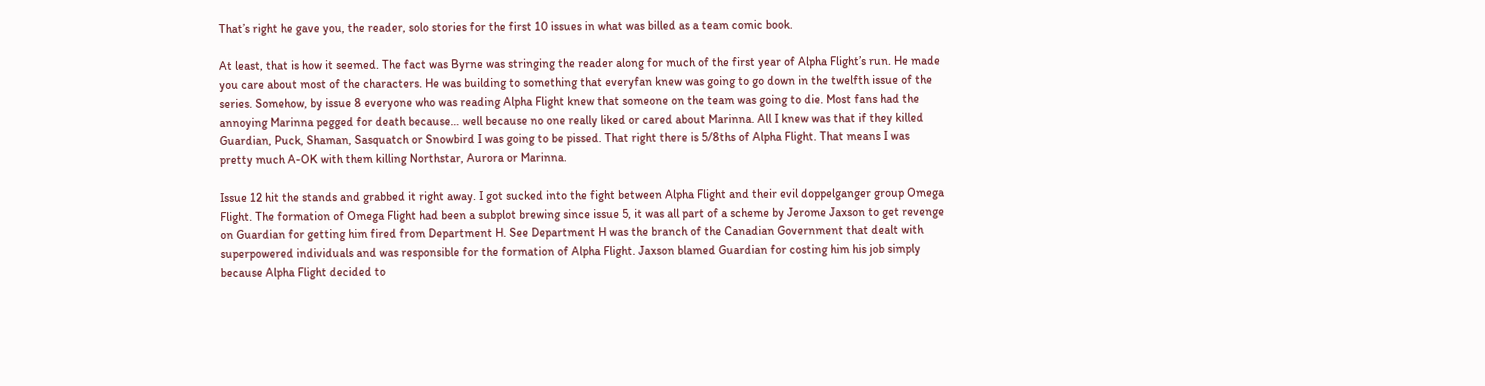That’s right he gave you, the reader, solo stories for the first 10 issues in what was billed as a team comic book.

At least, that is how it seemed. The fact was Byrne was stringing the reader along for much of the first year of Alpha Flight’s run. He made you care about most of the characters. He was building to something that everyfan knew was going to go down in the twelfth issue of the series. Somehow, by issue 8 everyone who was reading Alpha Flight knew that someone on the team was going to die. Most fans had the annoying Marinna pegged for death because… well because no one really liked or cared about Marinna. All I knew was that if they killed Guardian, Puck, Shaman, Sasquatch or Snowbird I was going to be pissed. That right there is 5/8ths of Alpha Flight. That means I was pretty much A-OK with them killing Northstar, Aurora or Marinna.

Issue 12 hit the stands and grabbed it right away. I got sucked into the fight between Alpha Flight and their evil doppelganger group Omega Flight. The formation of Omega Flight had been a subplot brewing since issue 5, it was all part of a scheme by Jerome Jaxson to get revenge on Guardian for getting him fired from Department H. See Department H was the branch of the Canadian Government that dealt with superpowered individuals and was responsible for the formation of Alpha Flight. Jaxson blamed Guardian for costing him his job simply because Alpha Flight decided to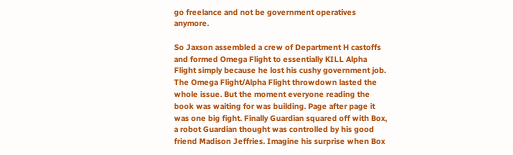go freelance and not be government operatives anymore.

So Jaxson assembled a crew of Department H castoffs and formed Omega Flight to essentially KILL Alpha Flight simply because he lost his cushy government job. The Omega Flight/Alpha Flight throwdown lasted the whole issue. But the moment everyone reading the book was waiting for was building. Page after page it was one big fight. Finally Guardian squared off with Box, a robot Guardian thought was controlled by his good friend Madison Jeffries. Imagine his surprise when Box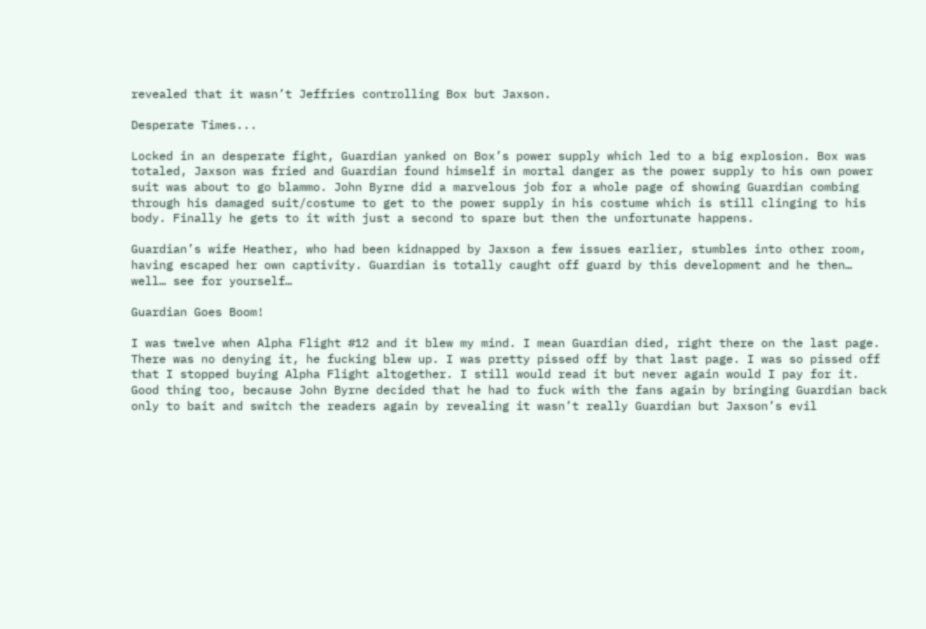revealed that it wasn’t Jeffries controlling Box but Jaxson.

Desperate Times...

Locked in an desperate fight, Guardian yanked on Box’s power supply which led to a big explosion. Box was totaled, Jaxson was fried and Guardian found himself in mortal danger as the power supply to his own power suit was about to go blammo. John Byrne did a marvelous job for a whole page of showing Guardian combing through his damaged suit/costume to get to the power supply in his costume which is still clinging to his body. Finally he gets to it with just a second to spare but then the unfortunate happens.

Guardian’s wife Heather, who had been kidnapped by Jaxson a few issues earlier, stumbles into other room, having escaped her own captivity. Guardian is totally caught off guard by this development and he then… well… see for yourself…

Guardian Goes Boom!

I was twelve when Alpha Flight #12 and it blew my mind. I mean Guardian died, right there on the last page. There was no denying it, he fucking blew up. I was pretty pissed off by that last page. I was so pissed off that I stopped buying Alpha Flight altogether. I still would read it but never again would I pay for it. Good thing too, because John Byrne decided that he had to fuck with the fans again by bringing Guardian back only to bait and switch the readers again by revealing it wasn’t really Guardian but Jaxson’s evil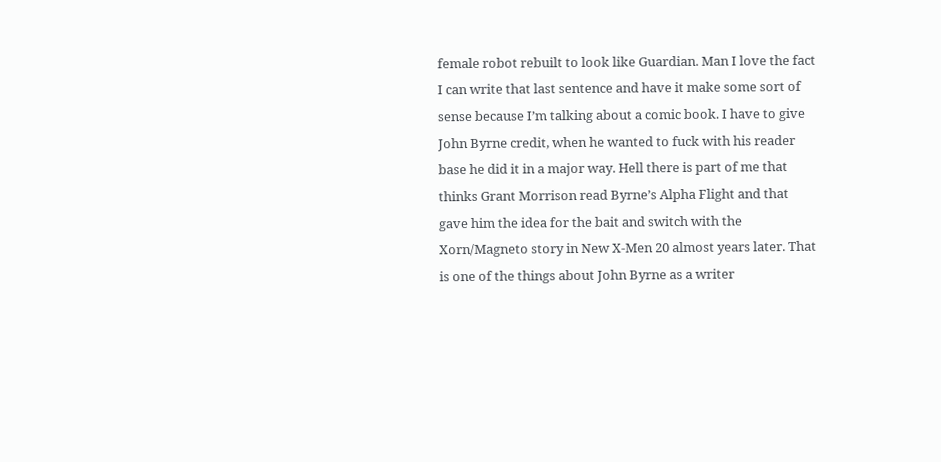female robot rebuilt to look like Guardian. Man I love the fact I can write that last sentence and have it make some sort of sense because I’m talking about a comic book. I have to give John Byrne credit, when he wanted to fuck with his reader base he did it in a major way. Hell there is part of me that thinks Grant Morrison read Byrne’s Alpha Flight and that gave him the idea for the bait and switch with the Xorn/Magneto story in New X-Men 20 almost years later. That is one of the things about John Byrne as a writer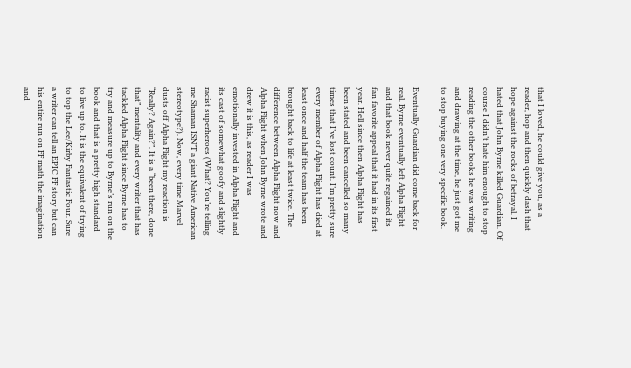that I loved, he could give you, as a reader, hop and then quickly dash that hope against the rocks of betrayal. I hated that John Byrne killed Guardian. Of course I didn’t hate him enough to stop reading the other books he was writing and drawing at the time, he just got me to stop buying one very specific book.

Eventually Guardian did come back for real. Byrne eventually left Alpha Flight and that book never quite regained its fan favorite appeal that it had in its first year. Hell since then Alpha Flight has been stated and been cancelled so many times that I’ve lost count. I’m pretty sure every member of Alpha Flight has died at least once and half the team has been brought back to life at least twice. The difference between Alpha Flight now and Alpha Flight when John Byrne wrote and drew it is this, as reader I was emotionally invested in Alpha Flight and its cast of somewhat goofy and slightly racist superheroes (What? You’re telling me Shaman ISN’T a giant Native American stereotype?). Now, every time Marvel dusts off Alpha Flight my reaction is “Really? Again?”. It is a “been there, done that” mentality and every writer that has tackled Alpha Flight since Byrne has to try and measure up to Byrne’s run on the book and that is a pretty high standard to live up to. It is the equivalent of trying to top the Lee/Kirby Fantastic Four. Sure a writer can tell an EPIC FF story but can his entire run on FF math the imagination and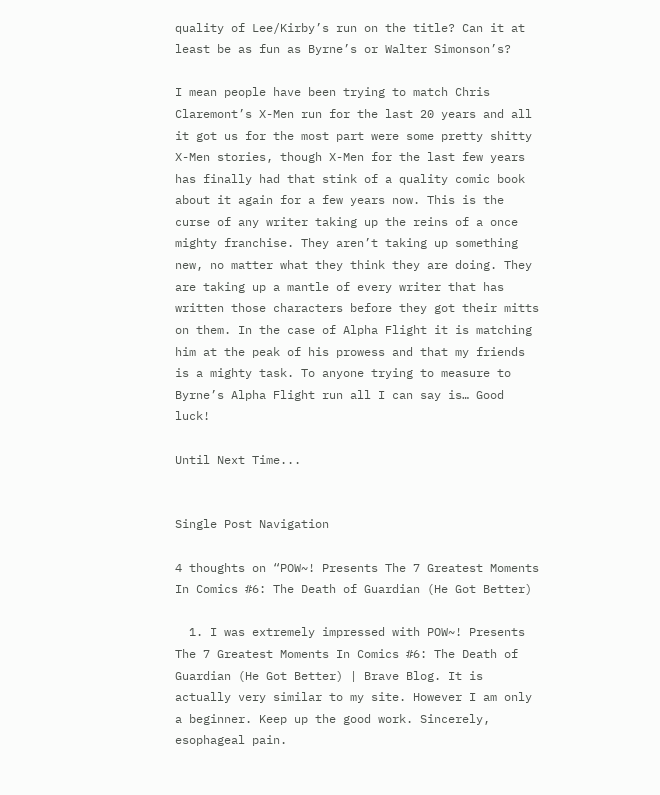quality of Lee/Kirby’s run on the title? Can it at least be as fun as Byrne’s or Walter Simonson’s?

I mean people have been trying to match Chris Claremont’s X-Men run for the last 20 years and all it got us for the most part were some pretty shitty X-Men stories, though X-Men for the last few years has finally had that stink of a quality comic book about it again for a few years now. This is the curse of any writer taking up the reins of a once mighty franchise. They aren’t taking up something new, no matter what they think they are doing. They are taking up a mantle of every writer that has written those characters before they got their mitts on them. In the case of Alpha Flight it is matching him at the peak of his prowess and that my friends is a mighty task. To anyone trying to measure to Byrne’s Alpha Flight run all I can say is… Good luck!

Until Next Time...


Single Post Navigation

4 thoughts on “POW~! Presents The 7 Greatest Moments In Comics #6: The Death of Guardian (He Got Better)

  1. I was extremely impressed with POW~! Presents The 7 Greatest Moments In Comics #6: The Death of Guardian (He Got Better) | Brave Blog. It is actually very similar to my site. However I am only a beginner. Keep up the good work. Sincerely, esophageal pain.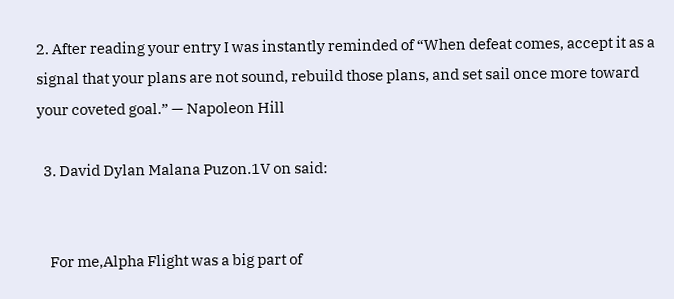2. After reading your entry I was instantly reminded of “When defeat comes, accept it as a signal that your plans are not sound, rebuild those plans, and set sail once more toward your coveted goal.” — Napoleon Hill

  3. David Dylan Malana Puzon.1V on said:


    For me,Alpha Flight was a big part of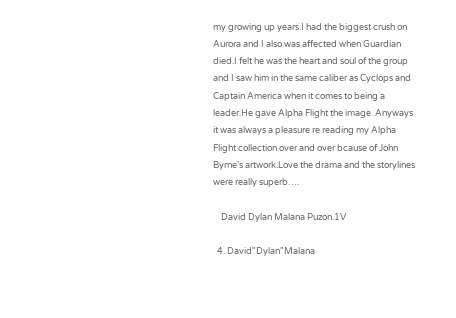my growing up years.I had the biggest crush on Aurora and I also was affected when Guardian died.I felt he was the heart and soul of the group and I saw him in the same caliber as Cyclops and Captain America when it comes to being a leader.He gave Alpha Flight the image. Anyways it was always a pleasure re reading my Alpha Flight collection over and over bcause of John Byrne’s artwork.Love the drama and the storylines were really superb….

    David Dylan Malana Puzon.1V

  4. David"Dylan"Malana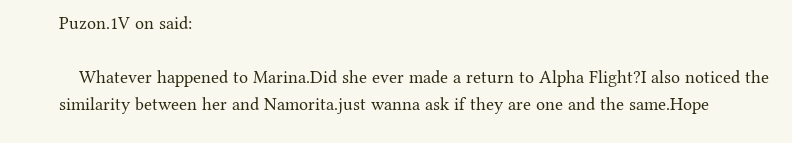Puzon.1V on said:

    Whatever happened to Marina.Did she ever made a return to Alpha Flight?I also noticed the similarity between her and Namorita.just wanna ask if they are one and the same.Hope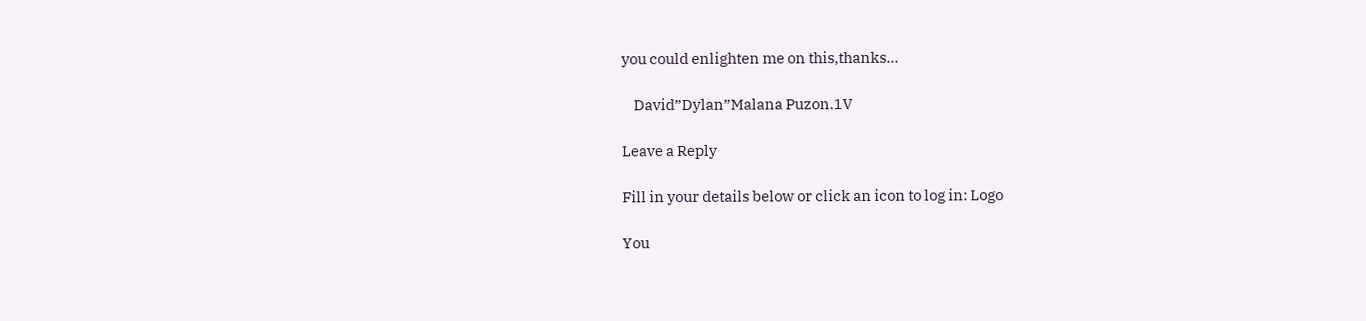you could enlighten me on this,thanks…

    David”Dylan”Malana Puzon.1V

Leave a Reply

Fill in your details below or click an icon to log in: Logo

You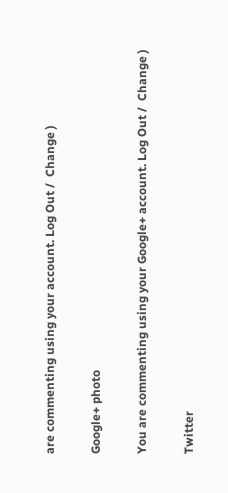are commenting using your account. Log Out /  Change )

Google+ photo

You are commenting using your Google+ account. Log Out /  Change )

Twitter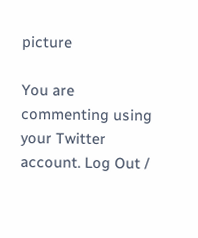picture

You are commenting using your Twitter account. Log Out /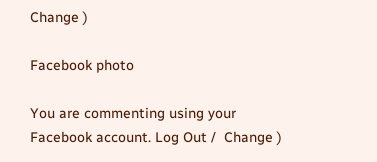Change )

Facebook photo

You are commenting using your Facebook account. Log Out /  Change )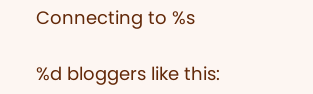Connecting to %s

%d bloggers like this: